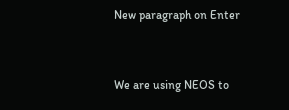New paragraph on Enter


We are using NEOS to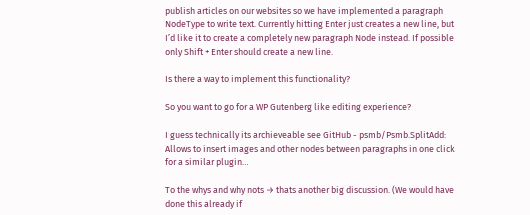publish articles on our websites so we have implemented a paragraph NodeType to write text. Currently hitting Enter just creates a new line, but I’d like it to create a completely new paragraph Node instead. If possible only Shift + Enter should create a new line.

Is there a way to implement this functionality?

So you want to go for a WP Gutenberg like editing experience?

I guess technically its archieveable see GitHub - psmb/Psmb.SplitAdd: Allows to insert images and other nodes between paragraphs in one click for a similar plugin…

To the whys and why nots → thats another big discussion. (We would have done this already if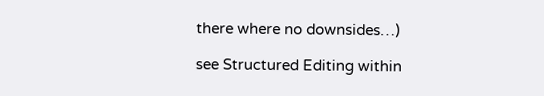there where no downsides…)

see Structured Editing within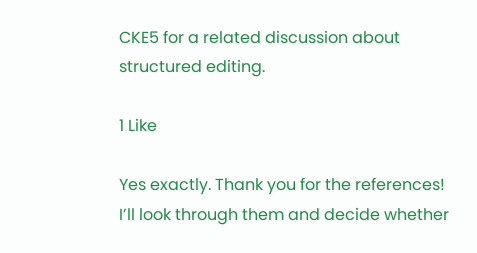CKE5 for a related discussion about structured editing.

1 Like

Yes exactly. Thank you for the references! I’ll look through them and decide whether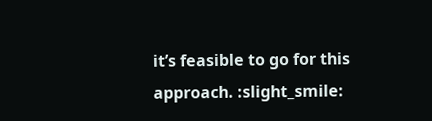it’s feasible to go for this approach. :slight_smile: